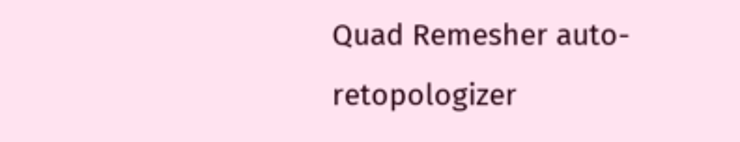Quad Remesher auto-retopologizer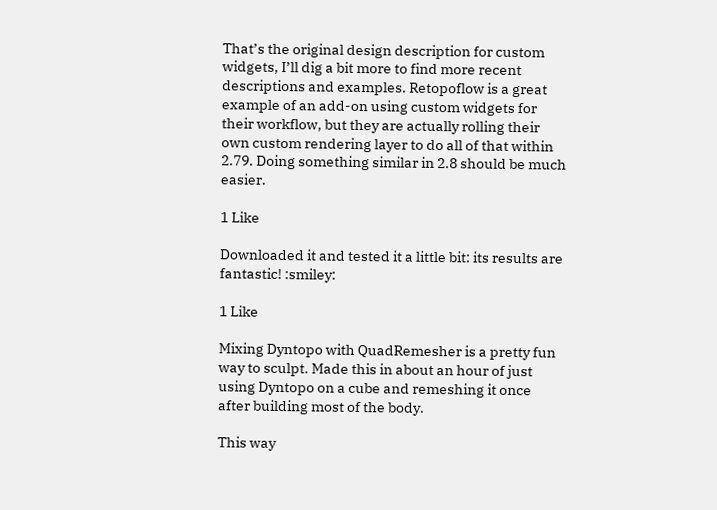That’s the original design description for custom widgets, I’ll dig a bit more to find more recent descriptions and examples. Retopoflow is a great example of an add-on using custom widgets for their workflow, but they are actually rolling their own custom rendering layer to do all of that within 2.79. Doing something similar in 2.8 should be much easier.

1 Like

Downloaded it and tested it a little bit: its results are fantastic! :smiley:

1 Like

Mixing Dyntopo with QuadRemesher is a pretty fun way to sculpt. Made this in about an hour of just using Dyntopo on a cube and remeshing it once after building most of the body.

This way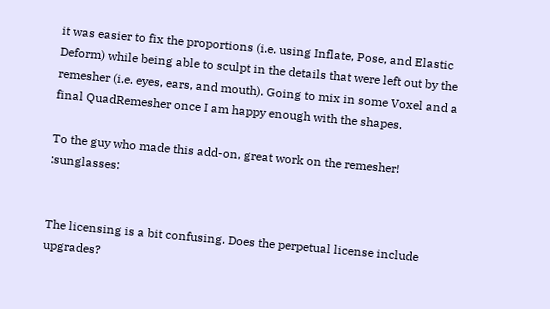it was easier to fix the proportions (i.e. using Inflate, Pose, and Elastic Deform) while being able to sculpt in the details that were left out by the remesher (i.e. eyes, ears, and mouth). Going to mix in some Voxel and a final QuadRemesher once I am happy enough with the shapes.

To the guy who made this add-on, great work on the remesher! :sunglasses:


The licensing is a bit confusing. Does the perpetual license include upgrades?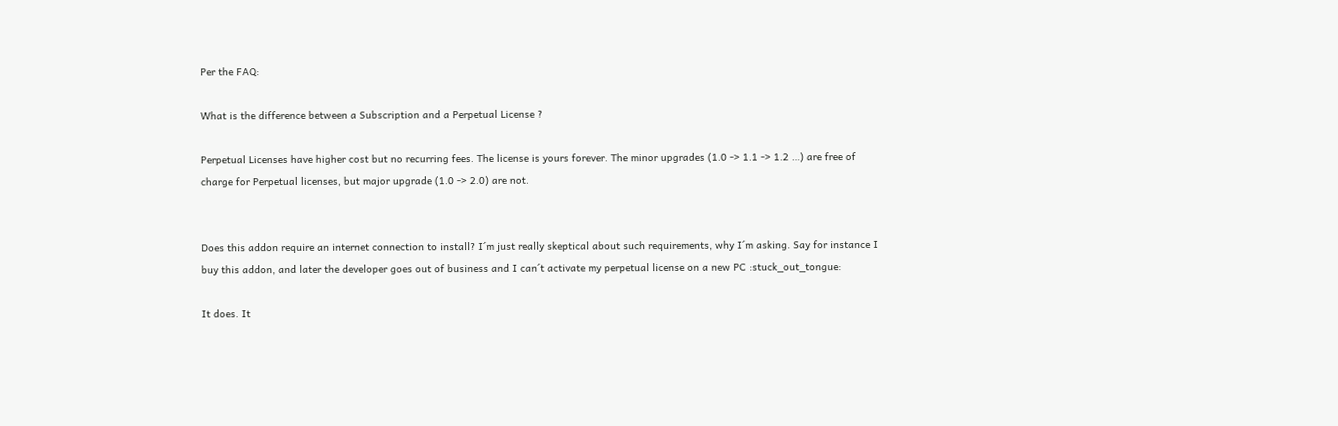Per the FAQ:

What is the difference between a Subscription and a Perpetual License ?

Perpetual Licenses have higher cost but no recurring fees. The license is yours forever. The minor upgrades (1.0 -> 1.1 -> 1.2 …) are free of charge for Perpetual licenses, but major upgrade (1.0 -> 2.0) are not.


Does this addon require an internet connection to install? I´m just really skeptical about such requirements, why I´m asking. Say for instance I buy this addon, and later the developer goes out of business and I can´t activate my perpetual license on a new PC :stuck_out_tongue:

It does. It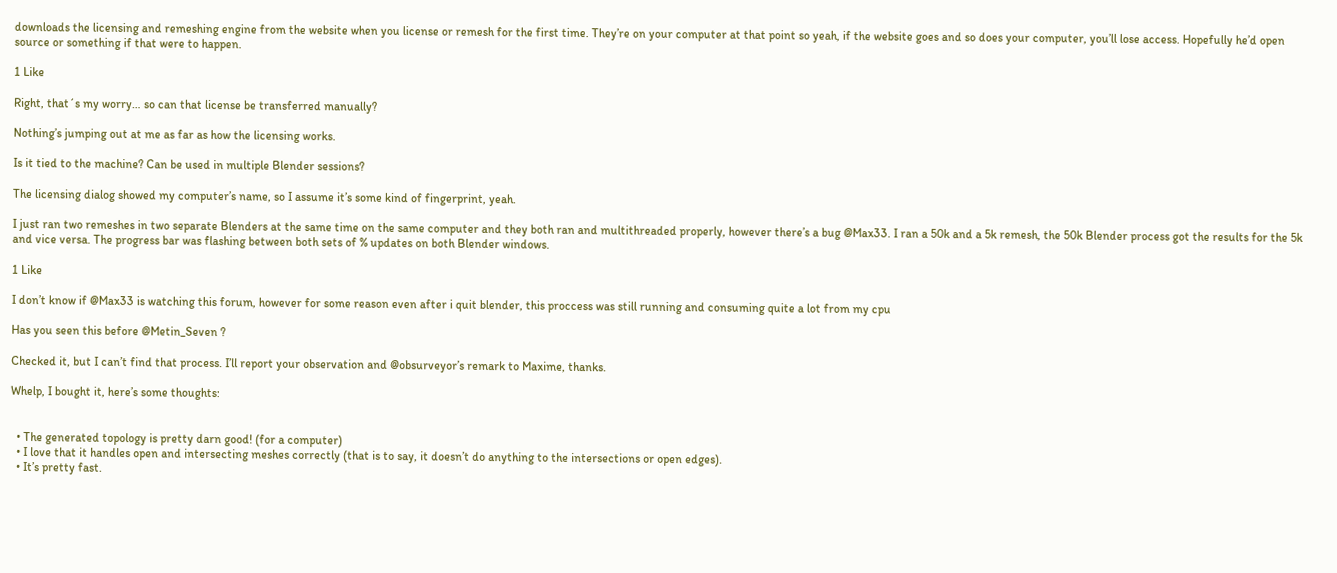downloads the licensing and remeshing engine from the website when you license or remesh for the first time. They’re on your computer at that point so yeah, if the website goes and so does your computer, you’ll lose access. Hopefully he’d open source or something if that were to happen.

1 Like

Right, that´s my worry… so can that license be transferred manually?

Nothing’s jumping out at me as far as how the licensing works.

Is it tied to the machine? Can be used in multiple Blender sessions?

The licensing dialog showed my computer’s name, so I assume it’s some kind of fingerprint, yeah.

I just ran two remeshes in two separate Blenders at the same time on the same computer and they both ran and multithreaded properly, however there’s a bug @Max33. I ran a 50k and a 5k remesh, the 50k Blender process got the results for the 5k and vice versa. The progress bar was flashing between both sets of % updates on both Blender windows.

1 Like

I don’t know if @Max33 is watching this forum, however for some reason even after i quit blender, this proccess was still running and consuming quite a lot from my cpu

Has you seen this before @Metin_Seven ?

Checked it, but I can’t find that process. I’ll report your observation and @obsurveyor’s remark to Maxime, thanks.

Whelp, I bought it, here’s some thoughts:


  • The generated topology is pretty darn good! (for a computer)
  • I love that it handles open and intersecting meshes correctly (that is to say, it doesn’t do anything to the intersections or open edges).
  • It’s pretty fast.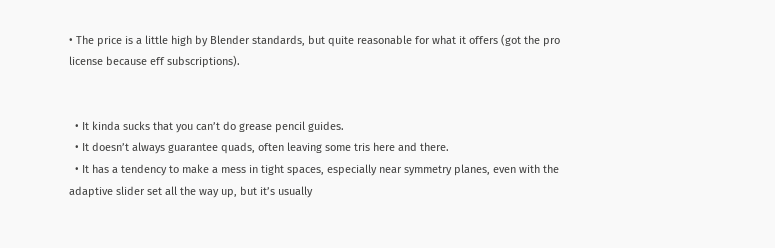• The price is a little high by Blender standards, but quite reasonable for what it offers (got the pro license because eff subscriptions).


  • It kinda sucks that you can’t do grease pencil guides.
  • It doesn’t always guarantee quads, often leaving some tris here and there.
  • It has a tendency to make a mess in tight spaces, especially near symmetry planes, even with the adaptive slider set all the way up, but it’s usually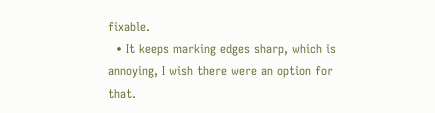fixable.
  • It keeps marking edges sharp, which is annoying, I wish there were an option for that.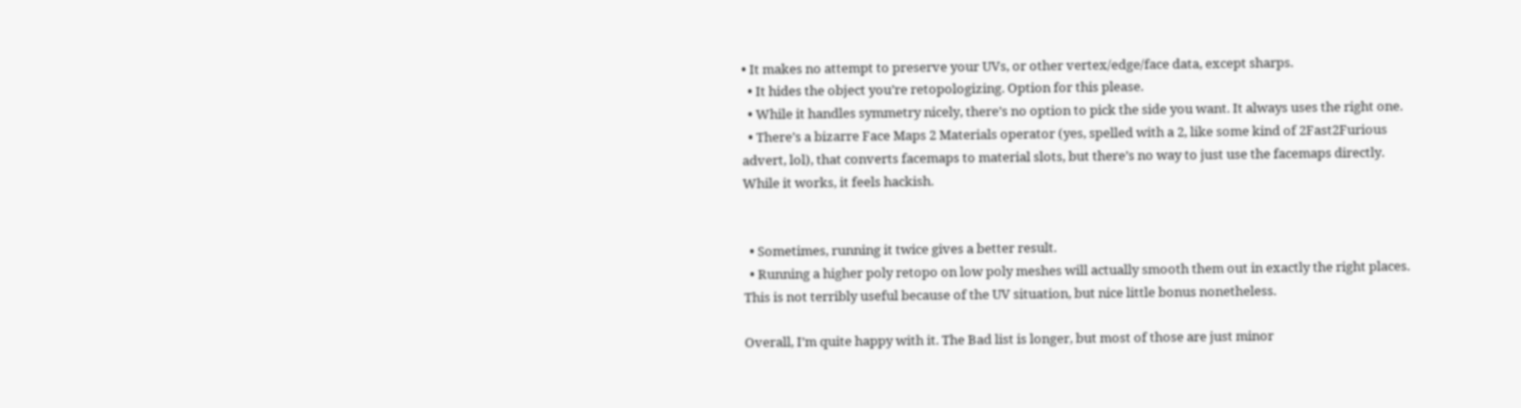• It makes no attempt to preserve your UVs, or other vertex/edge/face data, except sharps.
  • It hides the object you’re retopologizing. Option for this please.
  • While it handles symmetry nicely, there’s no option to pick the side you want. It always uses the right one.
  • There’s a bizarre Face Maps 2 Materials operator (yes, spelled with a 2, like some kind of 2Fast2Furious advert, lol), that converts facemaps to material slots, but there’s no way to just use the facemaps directly. While it works, it feels hackish.


  • Sometimes, running it twice gives a better result.
  • Running a higher poly retopo on low poly meshes will actually smooth them out in exactly the right places. This is not terribly useful because of the UV situation, but nice little bonus nonetheless.

Overall, I’m quite happy with it. The Bad list is longer, but most of those are just minor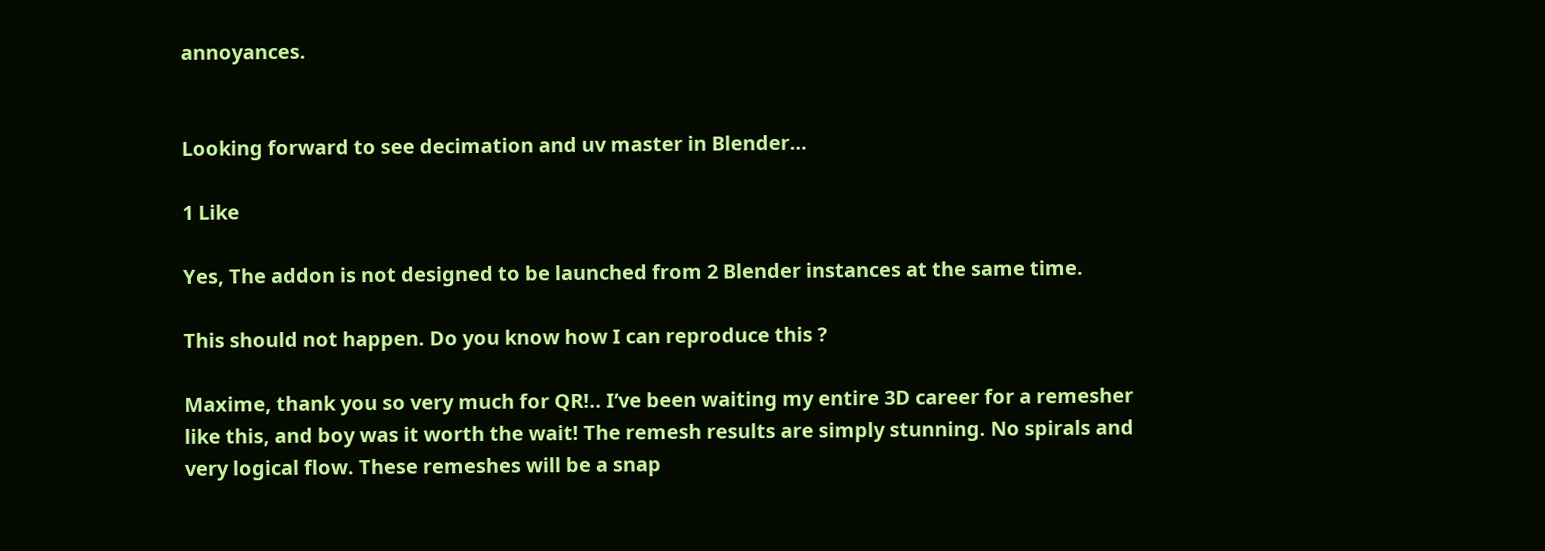annoyances.


Looking forward to see decimation and uv master in Blender…

1 Like

Yes, The addon is not designed to be launched from 2 Blender instances at the same time.

This should not happen. Do you know how I can reproduce this ?

Maxime, thank you so very much for QR!.. I’ve been waiting my entire 3D career for a remesher like this, and boy was it worth the wait! The remesh results are simply stunning. No spirals and very logical flow. These remeshes will be a snap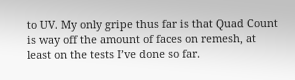to UV. My only gripe thus far is that Quad Count is way off the amount of faces on remesh, at least on the tests I’ve done so far.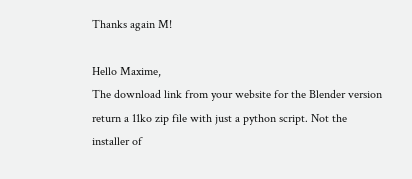Thanks again M!

Hello Maxime,
The download link from your website for the Blender version return a 11ko zip file with just a python script. Not the installer of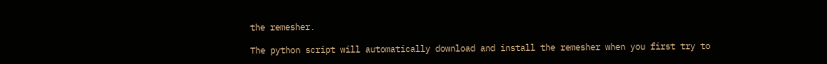the remesher.

The python script will automatically download and install the remesher when you first try to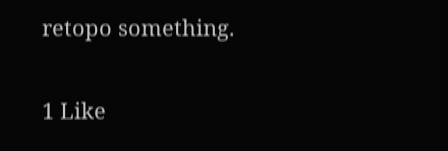retopo something.

1 Like